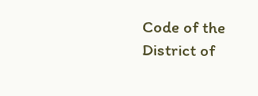Code of the District of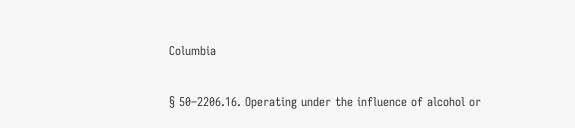Columbia

§ 50–2206.16. Operating under the influence of alcohol or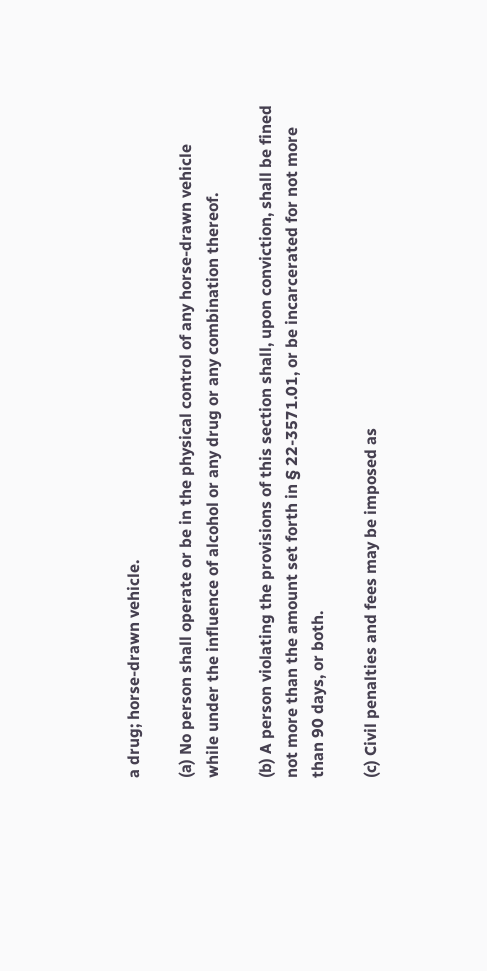a drug; horse-drawn vehicle.

(a) No person shall operate or be in the physical control of any horse-drawn vehicle while under the influence of alcohol or any drug or any combination thereof.

(b) A person violating the provisions of this section shall, upon conviction, shall be fined not more than the amount set forth in § 22-3571.01, or be incarcerated for not more than 90 days, or both.

(c) Civil penalties and fees may be imposed as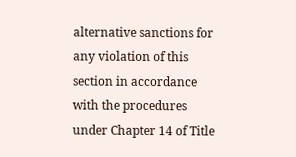alternative sanctions for any violation of this section in accordance with the procedures under Chapter 14 of Title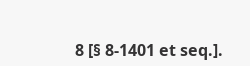8 [§ 8-1401 et seq.].